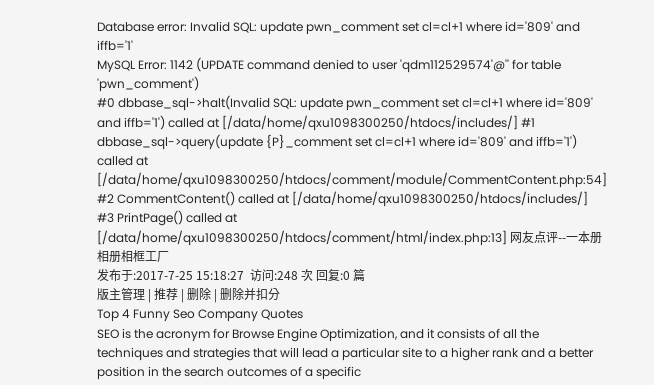Database error: Invalid SQL: update pwn_comment set cl=cl+1 where id='809' and iffb='1'
MySQL Error: 1142 (UPDATE command denied to user 'qdm112529574'@'' for table 'pwn_comment')
#0 dbbase_sql->halt(Invalid SQL: update pwn_comment set cl=cl+1 where id='809' and iffb='1') called at [/data/home/qxu1098300250/htdocs/includes/] #1 dbbase_sql->query(update {P}_comment set cl=cl+1 where id='809' and iffb='1') called at [/data/home/qxu1098300250/htdocs/comment/module/CommentContent.php:54] #2 CommentContent() called at [/data/home/qxu1098300250/htdocs/includes/] #3 PrintPage() called at [/data/home/qxu1098300250/htdocs/comment/html/index.php:13] 网友点评--一本册相册相框工厂
发布于:2017-7-25 15:18:27  访问:248 次 回复:0 篇
版主管理 | 推荐 | 删除 | 删除并扣分
Top 4 Funny Seo Company Quotes
SEO is the acronym for Browse Engine Optimization, and it consists of all the techniques and strategies that will lead a particular site to a higher rank and a better position in the search outcomes of a specific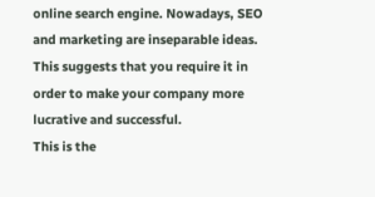online search engine. Nowadays, SEO and marketing are inseparable ideas. This suggests that you require it in order to make your company more lucrative and successful.
This is the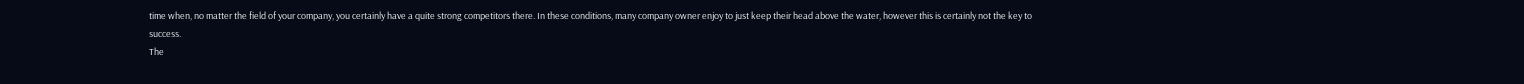time when, no matter the field of your company, you certainly have a quite strong competitors there. In these conditions, many company owner enjoy to just keep their head above the water, however this is certainly not the key to success.
The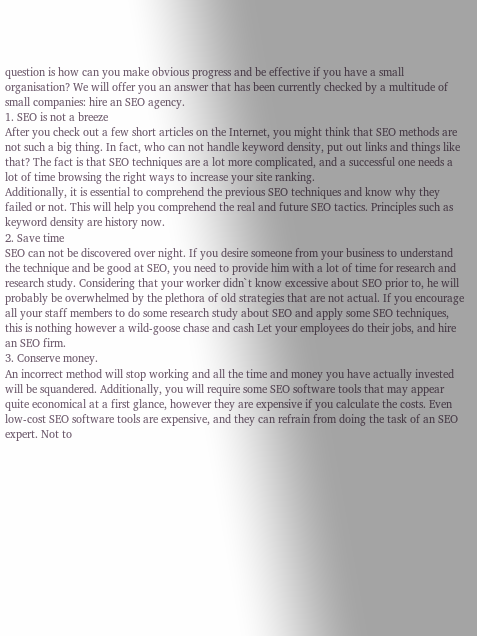question is how can you make obvious progress and be effective if you have a small organisation? We will offer you an answer that has been currently checked by a multitude of small companies: hire an SEO agency.
1. SEO is not a breeze
After you check out a few short articles on the Internet, you might think that SEO methods are not such a big thing. In fact, who can not handle keyword density, put out links and things like that? The fact is that SEO techniques are a lot more complicated, and a successful one needs a lot of time browsing the right ways to increase your site ranking.
Additionally, it is essential to comprehend the previous SEO techniques and know why they failed or not. This will help you comprehend the real and future SEO tactics. Principles such as keyword density are history now.
2. Save time
SEO can not be discovered over night. If you desire someone from your business to understand the technique and be good at SEO, you need to provide him with a lot of time for research and research study. Considering that your worker didn`t know excessive about SEO prior to, he will probably be overwhelmed by the plethora of old strategies that are not actual. If you encourage all your staff members to do some research study about SEO and apply some SEO techniques, this is nothing however a wild-goose chase and cash Let your employees do their jobs, and hire an SEO firm.
3. Conserve money.
An incorrect method will stop working and all the time and money you have actually invested will be squandered. Additionally, you will require some SEO software tools that may appear quite economical at a first glance, however they are expensive if you calculate the costs. Even low-cost SEO software tools are expensive, and they can refrain from doing the task of an SEO expert. Not to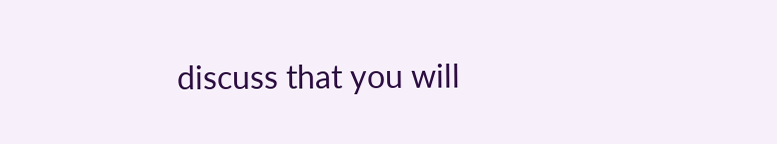discuss that you will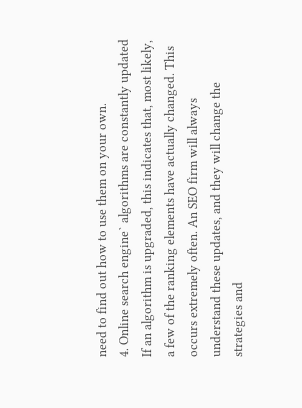need to find out how to use them on your own.
4. Online search engine` algorithms are constantly updated
If an algorithm is upgraded, this indicates that, most likely, a few of the ranking elements have actually changed. This occurs extremely often. An SEO firm will always understand these updates, and they will change the strategies and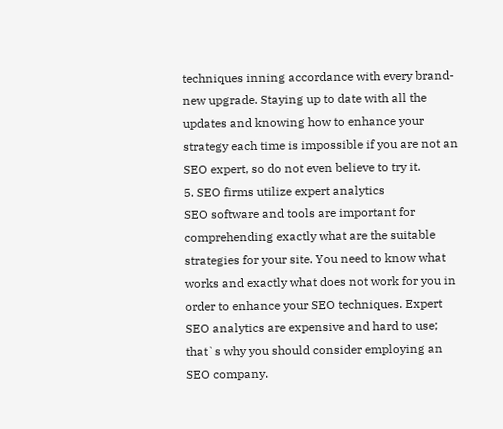techniques inning accordance with every brand-new upgrade. Staying up to date with all the updates and knowing how to enhance your strategy each time is impossible if you are not an SEO expert, so do not even believe to try it.
5. SEO firms utilize expert analytics
SEO software and tools are important for comprehending exactly what are the suitable strategies for your site. You need to know what works and exactly what does not work for you in order to enhance your SEO techniques. Expert SEO analytics are expensive and hard to use; that`s why you should consider employing an SEO company.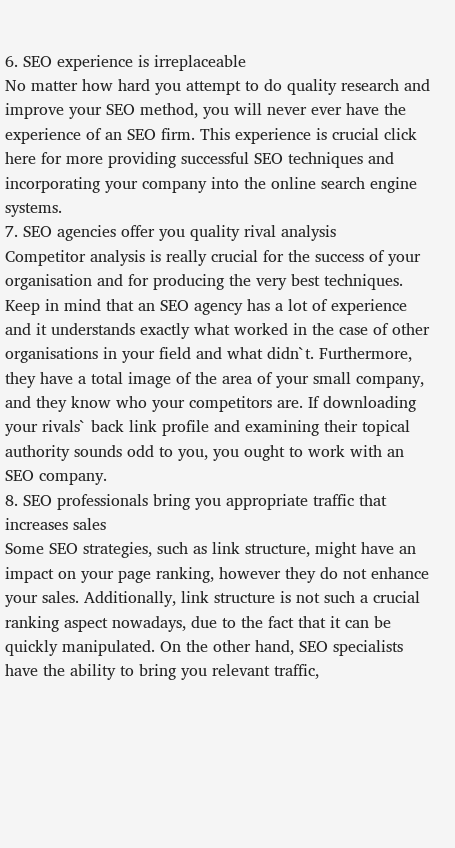6. SEO experience is irreplaceable
No matter how hard you attempt to do quality research and improve your SEO method, you will never ever have the experience of an SEO firm. This experience is crucial click here for more providing successful SEO techniques and incorporating your company into the online search engine systems.
7. SEO agencies offer you quality rival analysis
Competitor analysis is really crucial for the success of your organisation and for producing the very best techniques. Keep in mind that an SEO agency has a lot of experience and it understands exactly what worked in the case of other organisations in your field and what didn`t. Furthermore, they have a total image of the area of your small company, and they know who your competitors are. If downloading your rivals` back link profile and examining their topical authority sounds odd to you, you ought to work with an SEO company.
8. SEO professionals bring you appropriate traffic that increases sales
Some SEO strategies, such as link structure, might have an impact on your page ranking, however they do not enhance your sales. Additionally, link structure is not such a crucial ranking aspect nowadays, due to the fact that it can be quickly manipulated. On the other hand, SEO specialists have the ability to bring you relevant traffic,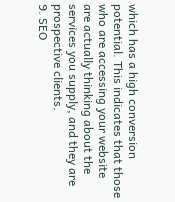which has a high conversion potential. This indicates that those who are accessing your website are actually thinking about the services you supply, and they are prospective clients.
9. SEO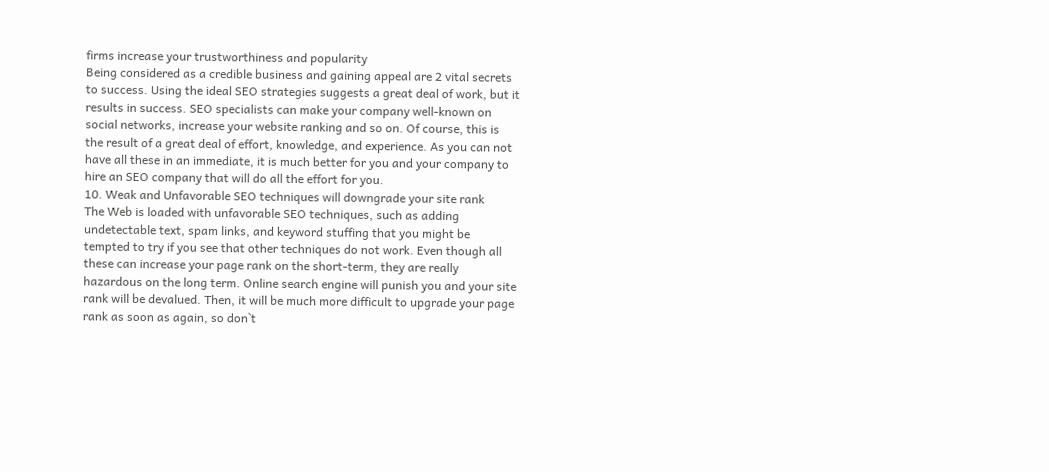firms increase your trustworthiness and popularity
Being considered as a credible business and gaining appeal are 2 vital secrets to success. Using the ideal SEO strategies suggests a great deal of work, but it results in success. SEO specialists can make your company well-known on social networks, increase your website ranking and so on. Of course, this is the result of a great deal of effort, knowledge, and experience. As you can not have all these in an immediate, it is much better for you and your company to hire an SEO company that will do all the effort for you.
10. Weak and Unfavorable SEO techniques will downgrade your site rank
The Web is loaded with unfavorable SEO techniques, such as adding undetectable text, spam links, and keyword stuffing that you might be tempted to try if you see that other techniques do not work. Even though all these can increase your page rank on the short-term, they are really hazardous on the long term. Online search engine will punish you and your site rank will be devalued. Then, it will be much more difficult to upgrade your page rank as soon as again, so don`t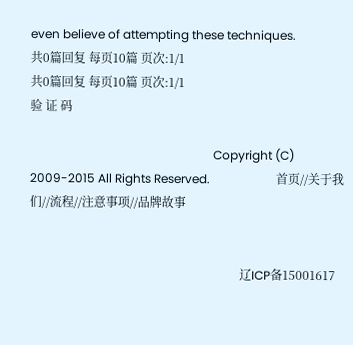even believe of attempting these techniques.
共0篇回复 每页10篇 页次:1/1
共0篇回复 每页10篇 页次:1/1
验 证 码

                                                             Copyright (C) 2009-2015 All Rights Reserved.                      首页//关于我们//流程//注意事项//品牌故事


                                                                      辽ICP备15001617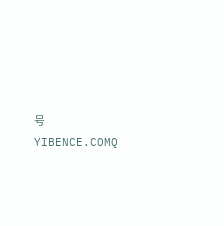号                                                    YIBENCE.COMQ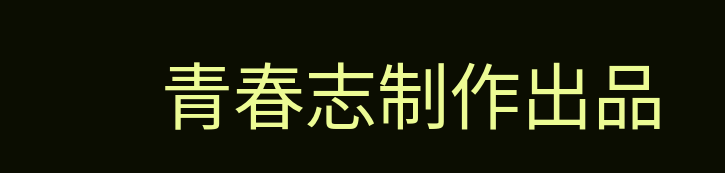青春志制作出品